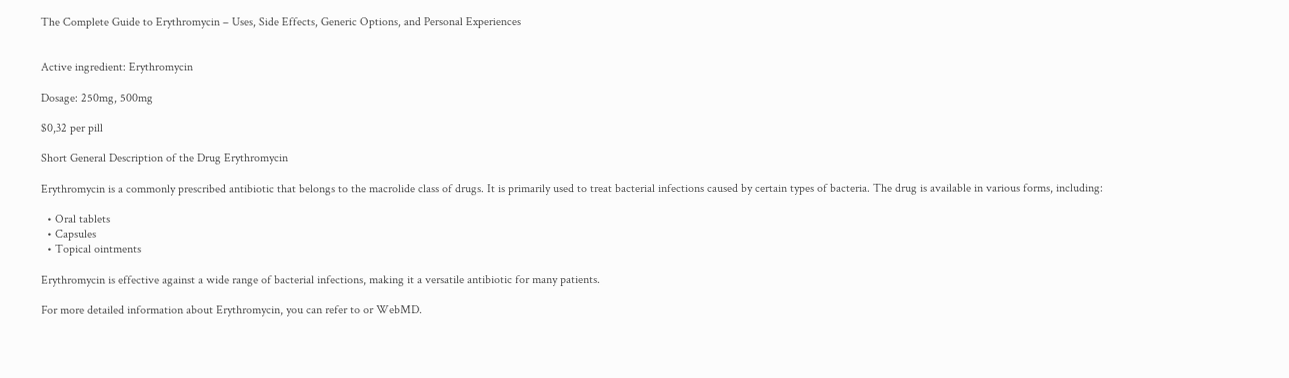The Complete Guide to Erythromycin – Uses, Side Effects, Generic Options, and Personal Experiences


Active ingredient: Erythromycin

Dosage: 250mg, 500mg

$0,32 per pill

Short General Description of the Drug Erythromycin

Erythromycin is a commonly prescribed antibiotic that belongs to the macrolide class of drugs. It is primarily used to treat bacterial infections caused by certain types of bacteria. The drug is available in various forms, including:

  • Oral tablets
  • Capsules
  • Topical ointments

Erythromycin is effective against a wide range of bacterial infections, making it a versatile antibiotic for many patients.

For more detailed information about Erythromycin, you can refer to or WebMD.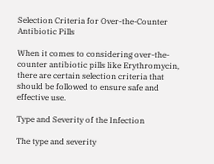Selection Criteria for Over-the-Counter Antibiotic Pills

When it comes to considering over-the-counter antibiotic pills like Erythromycin, there are certain selection criteria that should be followed to ensure safe and effective use.

Type and Severity of the Infection

The type and severity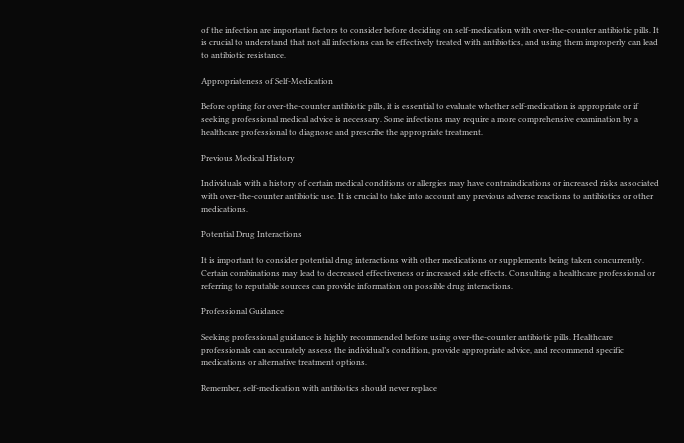of the infection are important factors to consider before deciding on self-medication with over-the-counter antibiotic pills. It is crucial to understand that not all infections can be effectively treated with antibiotics, and using them improperly can lead to antibiotic resistance.

Appropriateness of Self-Medication

Before opting for over-the-counter antibiotic pills, it is essential to evaluate whether self-medication is appropriate or if seeking professional medical advice is necessary. Some infections may require a more comprehensive examination by a healthcare professional to diagnose and prescribe the appropriate treatment.

Previous Medical History

Individuals with a history of certain medical conditions or allergies may have contraindications or increased risks associated with over-the-counter antibiotic use. It is crucial to take into account any previous adverse reactions to antibiotics or other medications.

Potential Drug Interactions

It is important to consider potential drug interactions with other medications or supplements being taken concurrently. Certain combinations may lead to decreased effectiveness or increased side effects. Consulting a healthcare professional or referring to reputable sources can provide information on possible drug interactions.

Professional Guidance

Seeking professional guidance is highly recommended before using over-the-counter antibiotic pills. Healthcare professionals can accurately assess the individual’s condition, provide appropriate advice, and recommend specific medications or alternative treatment options.

Remember, self-medication with antibiotics should never replace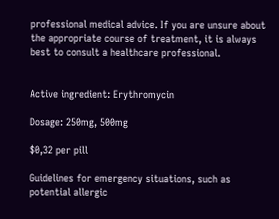professional medical advice. If you are unsure about the appropriate course of treatment, it is always best to consult a healthcare professional.


Active ingredient: Erythromycin

Dosage: 250mg, 500mg

$0,32 per pill

Guidelines for emergency situations, such as potential allergic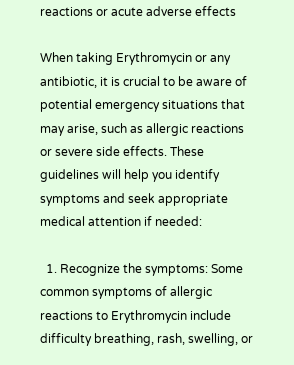reactions or acute adverse effects

When taking Erythromycin or any antibiotic, it is crucial to be aware of potential emergency situations that may arise, such as allergic reactions or severe side effects. These guidelines will help you identify symptoms and seek appropriate medical attention if needed:

  1. Recognize the symptoms: Some common symptoms of allergic reactions to Erythromycin include difficulty breathing, rash, swelling, or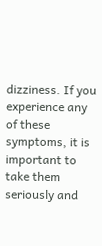dizziness. If you experience any of these symptoms, it is important to take them seriously and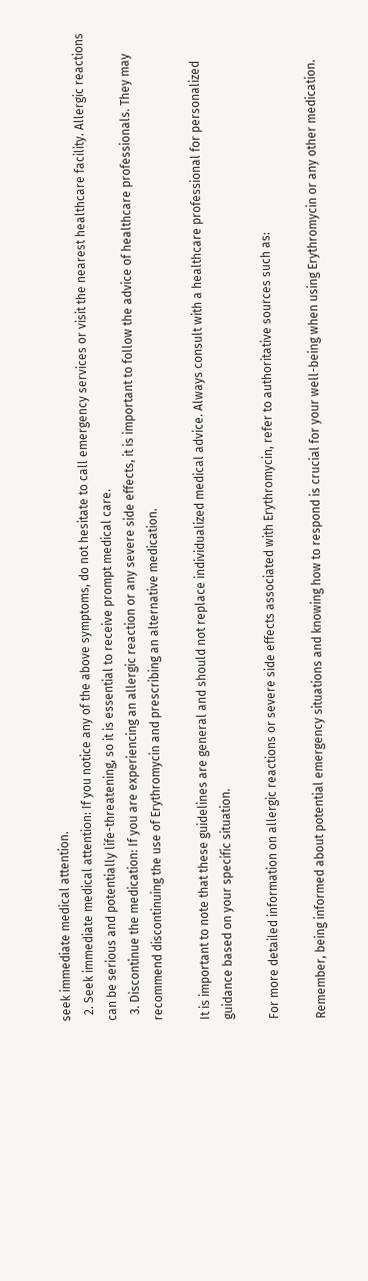seek immediate medical attention.
  2. Seek immediate medical attention: If you notice any of the above symptoms, do not hesitate to call emergency services or visit the nearest healthcare facility. Allergic reactions can be serious and potentially life-threatening, so it is essential to receive prompt medical care.
  3. Discontinue the medication: If you are experiencing an allergic reaction or any severe side effects, it is important to follow the advice of healthcare professionals. They may recommend discontinuing the use of Erythromycin and prescribing an alternative medication.

It is important to note that these guidelines are general and should not replace individualized medical advice. Always consult with a healthcare professional for personalized guidance based on your specific situation.

For more detailed information on allergic reactions or severe side effects associated with Erythromycin, refer to authoritative sources such as:

Remember, being informed about potential emergency situations and knowing how to respond is crucial for your well-being when using Erythromycin or any other medication.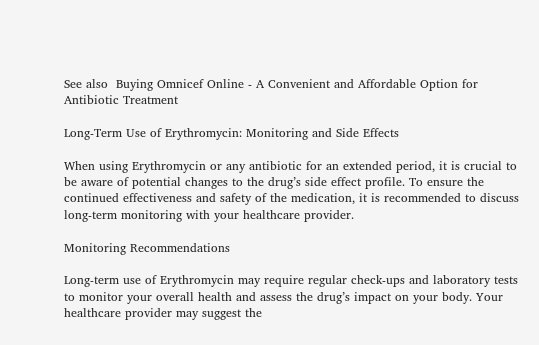See also  Buying Omnicef Online - A Convenient and Affordable Option for Antibiotic Treatment

Long-Term Use of Erythromycin: Monitoring and Side Effects

When using Erythromycin or any antibiotic for an extended period, it is crucial to be aware of potential changes to the drug’s side effect profile. To ensure the continued effectiveness and safety of the medication, it is recommended to discuss long-term monitoring with your healthcare provider.

Monitoring Recommendations

Long-term use of Erythromycin may require regular check-ups and laboratory tests to monitor your overall health and assess the drug’s impact on your body. Your healthcare provider may suggest the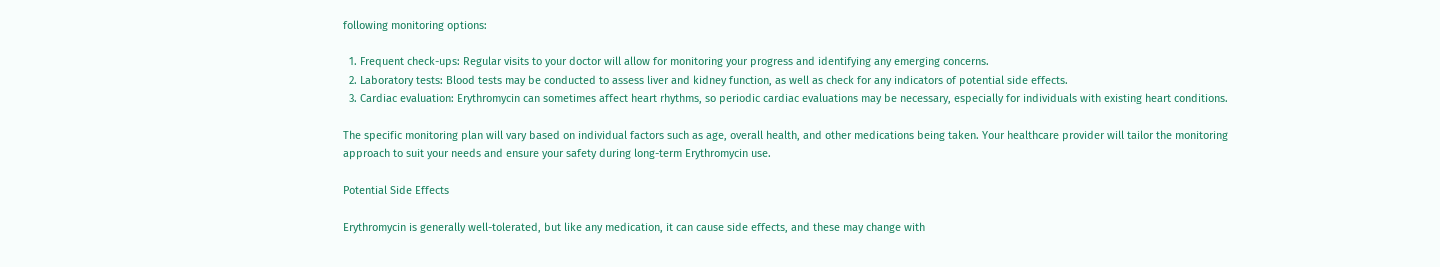following monitoring options:

  1. Frequent check-ups: Regular visits to your doctor will allow for monitoring your progress and identifying any emerging concerns.
  2. Laboratory tests: Blood tests may be conducted to assess liver and kidney function, as well as check for any indicators of potential side effects.
  3. Cardiac evaluation: Erythromycin can sometimes affect heart rhythms, so periodic cardiac evaluations may be necessary, especially for individuals with existing heart conditions.

The specific monitoring plan will vary based on individual factors such as age, overall health, and other medications being taken. Your healthcare provider will tailor the monitoring approach to suit your needs and ensure your safety during long-term Erythromycin use.

Potential Side Effects

Erythromycin is generally well-tolerated, but like any medication, it can cause side effects, and these may change with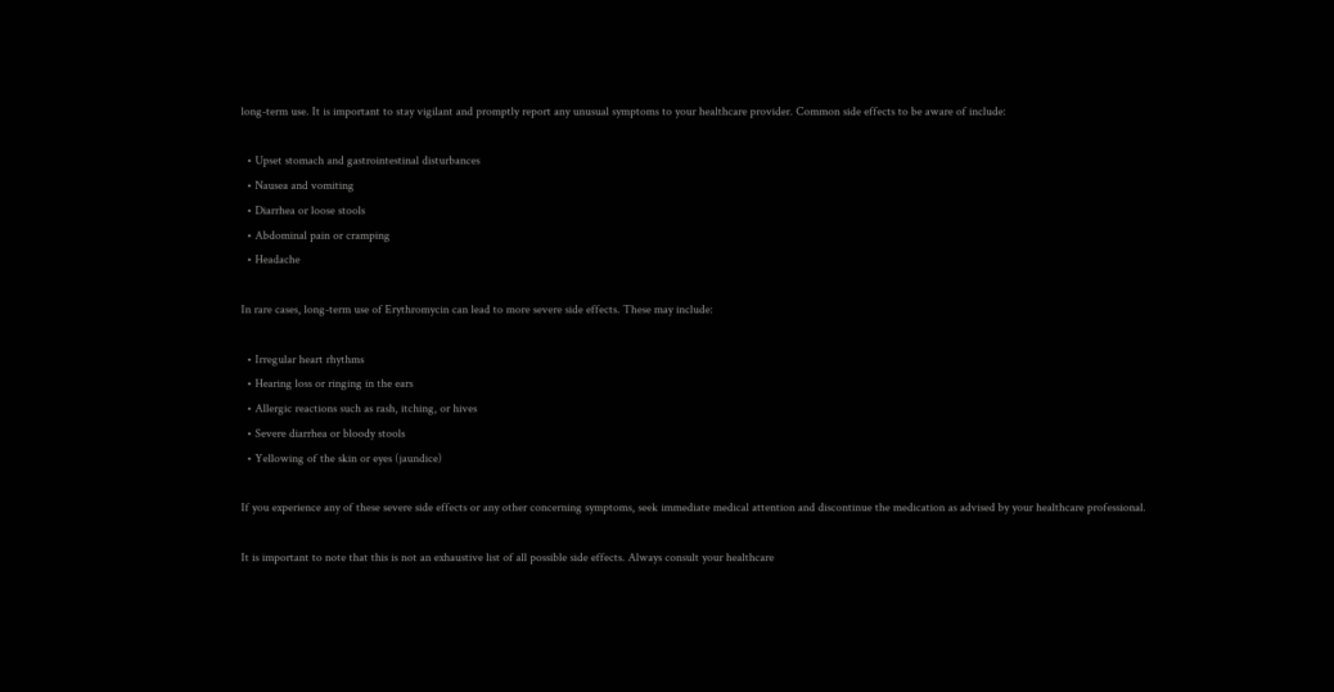long-term use. It is important to stay vigilant and promptly report any unusual symptoms to your healthcare provider. Common side effects to be aware of include:

  • Upset stomach and gastrointestinal disturbances
  • Nausea and vomiting
  • Diarrhea or loose stools
  • Abdominal pain or cramping
  • Headache

In rare cases, long-term use of Erythromycin can lead to more severe side effects. These may include:

  • Irregular heart rhythms
  • Hearing loss or ringing in the ears
  • Allergic reactions such as rash, itching, or hives
  • Severe diarrhea or bloody stools
  • Yellowing of the skin or eyes (jaundice)

If you experience any of these severe side effects or any other concerning symptoms, seek immediate medical attention and discontinue the medication as advised by your healthcare professional.

It is important to note that this is not an exhaustive list of all possible side effects. Always consult your healthcare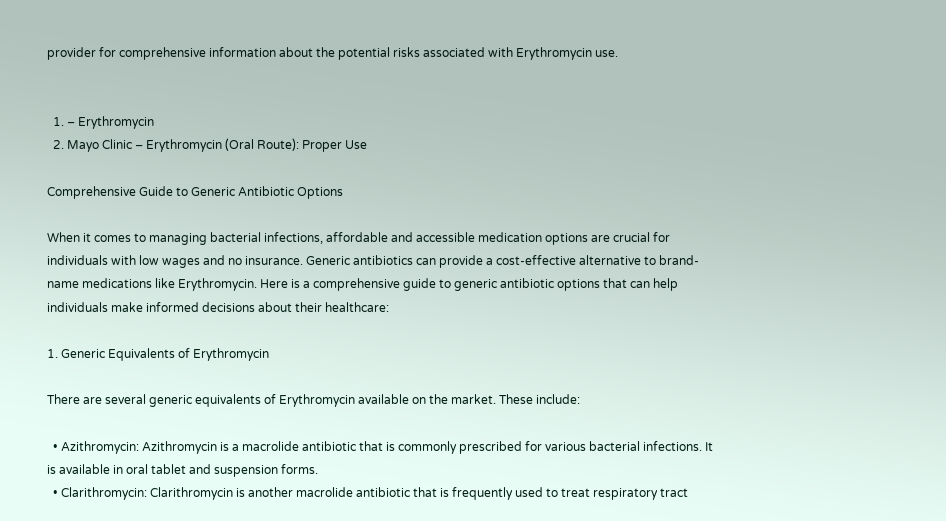provider for comprehensive information about the potential risks associated with Erythromycin use.


  1. – Erythromycin
  2. Mayo Clinic – Erythromycin (Oral Route): Proper Use

Comprehensive Guide to Generic Antibiotic Options

When it comes to managing bacterial infections, affordable and accessible medication options are crucial for individuals with low wages and no insurance. Generic antibiotics can provide a cost-effective alternative to brand-name medications like Erythromycin. Here is a comprehensive guide to generic antibiotic options that can help individuals make informed decisions about their healthcare:

1. Generic Equivalents of Erythromycin

There are several generic equivalents of Erythromycin available on the market. These include:

  • Azithromycin: Azithromycin is a macrolide antibiotic that is commonly prescribed for various bacterial infections. It is available in oral tablet and suspension forms.
  • Clarithromycin: Clarithromycin is another macrolide antibiotic that is frequently used to treat respiratory tract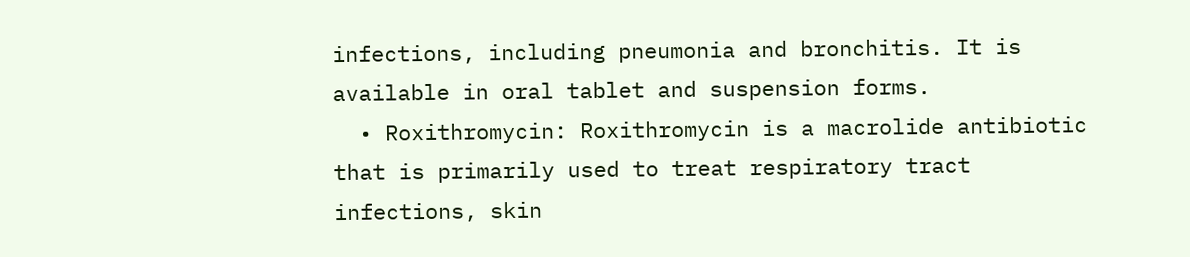infections, including pneumonia and bronchitis. It is available in oral tablet and suspension forms.
  • Roxithromycin: Roxithromycin is a macrolide antibiotic that is primarily used to treat respiratory tract infections, skin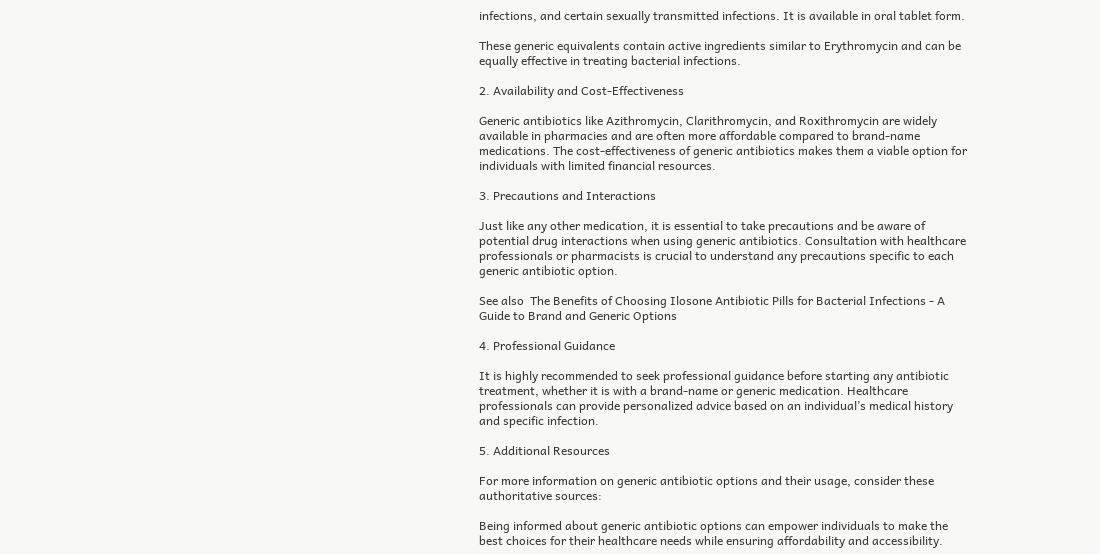infections, and certain sexually transmitted infections. It is available in oral tablet form.

These generic equivalents contain active ingredients similar to Erythromycin and can be equally effective in treating bacterial infections.

2. Availability and Cost-Effectiveness

Generic antibiotics like Azithromycin, Clarithromycin, and Roxithromycin are widely available in pharmacies and are often more affordable compared to brand-name medications. The cost-effectiveness of generic antibiotics makes them a viable option for individuals with limited financial resources.

3. Precautions and Interactions

Just like any other medication, it is essential to take precautions and be aware of potential drug interactions when using generic antibiotics. Consultation with healthcare professionals or pharmacists is crucial to understand any precautions specific to each generic antibiotic option.

See also  The Benefits of Choosing Ilosone Antibiotic Pills for Bacterial Infections - A Guide to Brand and Generic Options

4. Professional Guidance

It is highly recommended to seek professional guidance before starting any antibiotic treatment, whether it is with a brand-name or generic medication. Healthcare professionals can provide personalized advice based on an individual’s medical history and specific infection.

5. Additional Resources

For more information on generic antibiotic options and their usage, consider these authoritative sources:

Being informed about generic antibiotic options can empower individuals to make the best choices for their healthcare needs while ensuring affordability and accessibility.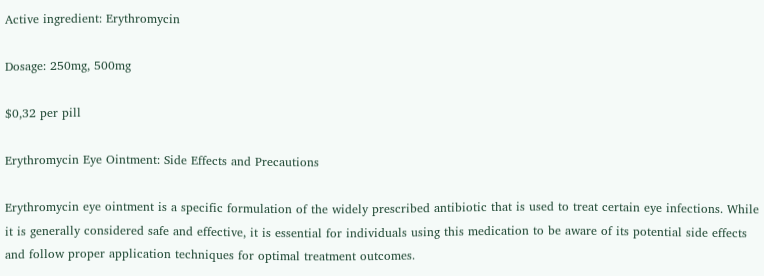Active ingredient: Erythromycin

Dosage: 250mg, 500mg

$0,32 per pill

Erythromycin Eye Ointment: Side Effects and Precautions

Erythromycin eye ointment is a specific formulation of the widely prescribed antibiotic that is used to treat certain eye infections. While it is generally considered safe and effective, it is essential for individuals using this medication to be aware of its potential side effects and follow proper application techniques for optimal treatment outcomes.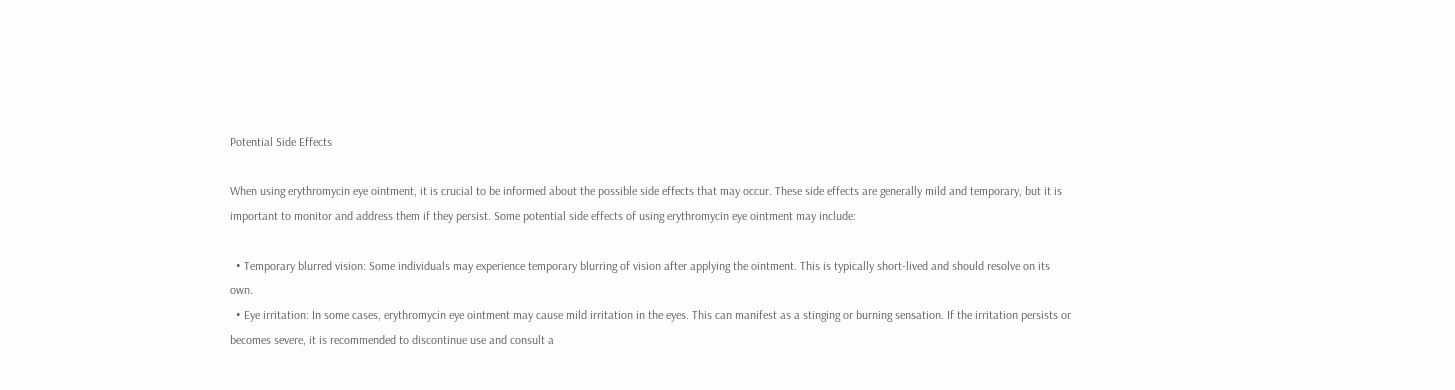Potential Side Effects

When using erythromycin eye ointment, it is crucial to be informed about the possible side effects that may occur. These side effects are generally mild and temporary, but it is important to monitor and address them if they persist. Some potential side effects of using erythromycin eye ointment may include:

  • Temporary blurred vision: Some individuals may experience temporary blurring of vision after applying the ointment. This is typically short-lived and should resolve on its own.
  • Eye irritation: In some cases, erythromycin eye ointment may cause mild irritation in the eyes. This can manifest as a stinging or burning sensation. If the irritation persists or becomes severe, it is recommended to discontinue use and consult a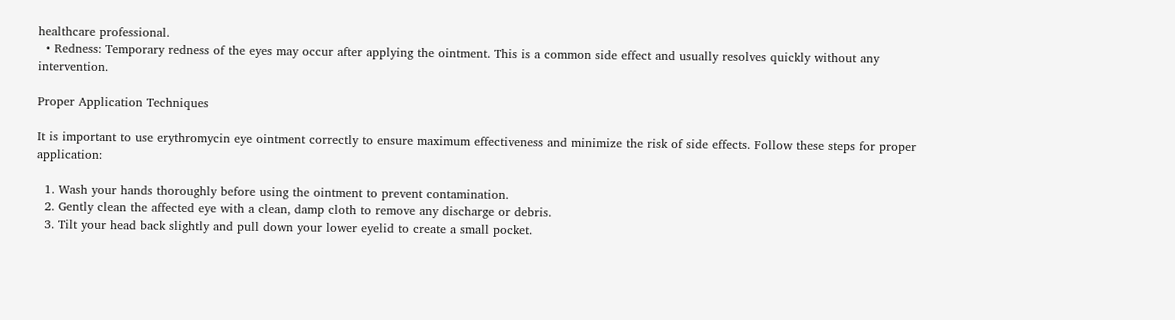healthcare professional.
  • Redness: Temporary redness of the eyes may occur after applying the ointment. This is a common side effect and usually resolves quickly without any intervention.

Proper Application Techniques

It is important to use erythromycin eye ointment correctly to ensure maximum effectiveness and minimize the risk of side effects. Follow these steps for proper application:

  1. Wash your hands thoroughly before using the ointment to prevent contamination.
  2. Gently clean the affected eye with a clean, damp cloth to remove any discharge or debris.
  3. Tilt your head back slightly and pull down your lower eyelid to create a small pocket.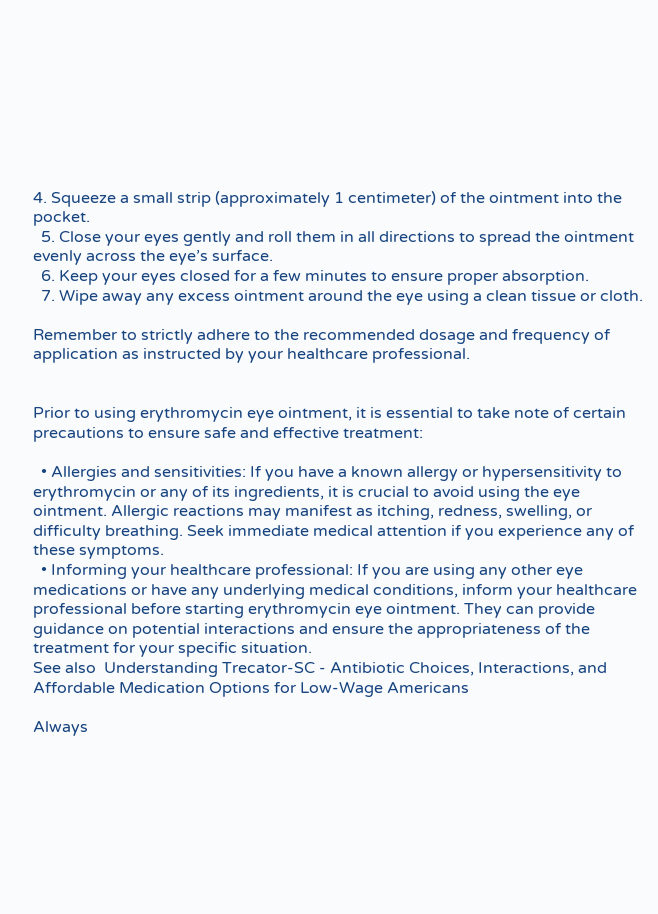4. Squeeze a small strip (approximately 1 centimeter) of the ointment into the pocket.
  5. Close your eyes gently and roll them in all directions to spread the ointment evenly across the eye’s surface.
  6. Keep your eyes closed for a few minutes to ensure proper absorption.
  7. Wipe away any excess ointment around the eye using a clean tissue or cloth.

Remember to strictly adhere to the recommended dosage and frequency of application as instructed by your healthcare professional.


Prior to using erythromycin eye ointment, it is essential to take note of certain precautions to ensure safe and effective treatment:

  • Allergies and sensitivities: If you have a known allergy or hypersensitivity to erythromycin or any of its ingredients, it is crucial to avoid using the eye ointment. Allergic reactions may manifest as itching, redness, swelling, or difficulty breathing. Seek immediate medical attention if you experience any of these symptoms.
  • Informing your healthcare professional: If you are using any other eye medications or have any underlying medical conditions, inform your healthcare professional before starting erythromycin eye ointment. They can provide guidance on potential interactions and ensure the appropriateness of the treatment for your specific situation.
See also  Understanding Trecator-SC - Antibiotic Choices, Interactions, and Affordable Medication Options for Low-Wage Americans

Always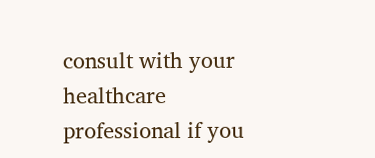consult with your healthcare professional if you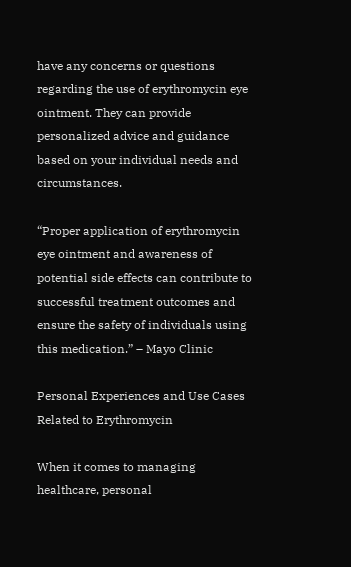have any concerns or questions regarding the use of erythromycin eye ointment. They can provide personalized advice and guidance based on your individual needs and circumstances.

“Proper application of erythromycin eye ointment and awareness of potential side effects can contribute to successful treatment outcomes and ensure the safety of individuals using this medication.” – Mayo Clinic

Personal Experiences and Use Cases Related to Erythromycin

When it comes to managing healthcare, personal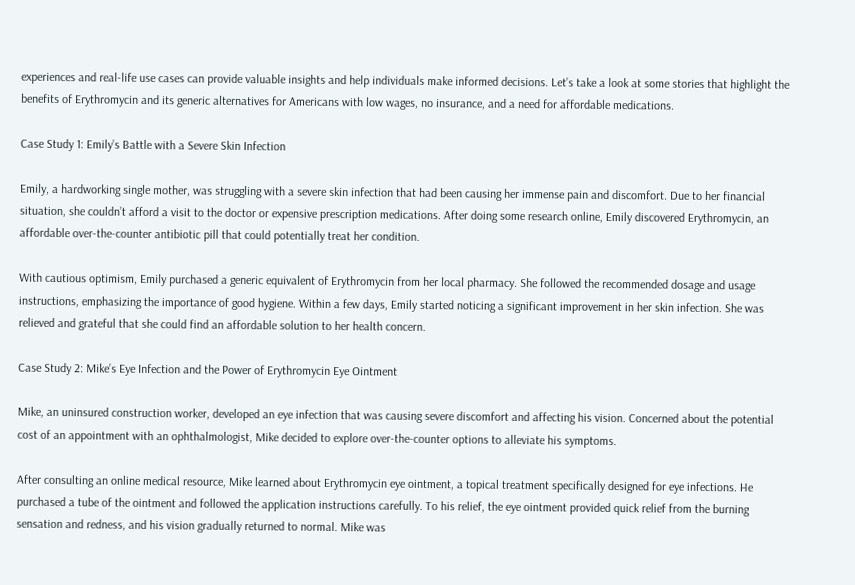experiences and real-life use cases can provide valuable insights and help individuals make informed decisions. Let’s take a look at some stories that highlight the benefits of Erythromycin and its generic alternatives for Americans with low wages, no insurance, and a need for affordable medications.

Case Study 1: Emily’s Battle with a Severe Skin Infection

Emily, a hardworking single mother, was struggling with a severe skin infection that had been causing her immense pain and discomfort. Due to her financial situation, she couldn’t afford a visit to the doctor or expensive prescription medications. After doing some research online, Emily discovered Erythromycin, an affordable over-the-counter antibiotic pill that could potentially treat her condition.

With cautious optimism, Emily purchased a generic equivalent of Erythromycin from her local pharmacy. She followed the recommended dosage and usage instructions, emphasizing the importance of good hygiene. Within a few days, Emily started noticing a significant improvement in her skin infection. She was relieved and grateful that she could find an affordable solution to her health concern.

Case Study 2: Mike’s Eye Infection and the Power of Erythromycin Eye Ointment

Mike, an uninsured construction worker, developed an eye infection that was causing severe discomfort and affecting his vision. Concerned about the potential cost of an appointment with an ophthalmologist, Mike decided to explore over-the-counter options to alleviate his symptoms.

After consulting an online medical resource, Mike learned about Erythromycin eye ointment, a topical treatment specifically designed for eye infections. He purchased a tube of the ointment and followed the application instructions carefully. To his relief, the eye ointment provided quick relief from the burning sensation and redness, and his vision gradually returned to normal. Mike was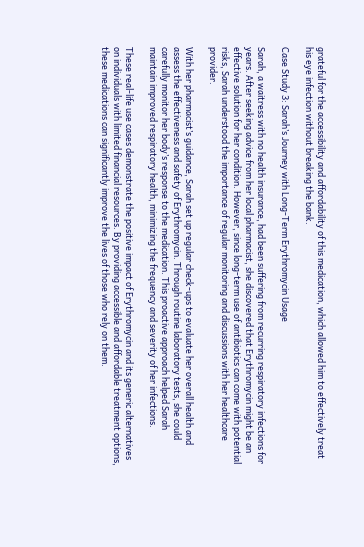grateful for the accessibility and affordability of this medication, which allowed him to effectively treat his eye infection without breaking the bank.

Case Study 3: Sarah’s Journey with Long-Term Erythromycin Usage

Sarah, a waitress with no health insurance, had been suffering from recurring respiratory infections for years. After seeking advice from her local pharmacist, she discovered that Erythromycin might be an effective solution for her condition. However, since long-term use of antibiotics can come with potential risks, Sarah understood the importance of regular monitoring and discussions with her healthcare provider.

With her pharmacist’s guidance, Sarah set up regular check-ups to evaluate her overall health and assess the effectiveness and safety of Erythromycin. Through routine laboratory tests, she could carefully monitor her body’s response to the medication. This proactive approach helped Sarah maintain improved respiratory health, minimizing the frequency and severity of her infections.

These real-life use cases demonstrate the positive impact of Erythromycin and its generic alternatives on individuals with limited financial resources. By providing accessible and affordable treatment options, these medications can significantly improve the lives of those who rely on them.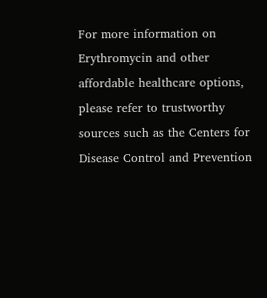For more information on Erythromycin and other affordable healthcare options, please refer to trustworthy sources such as the Centers for Disease Control and Prevention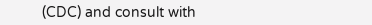(CDC) and consult with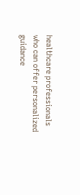healthcare professionals who can offer personalized guidance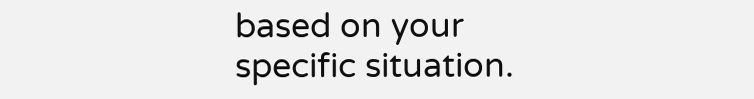based on your specific situation.